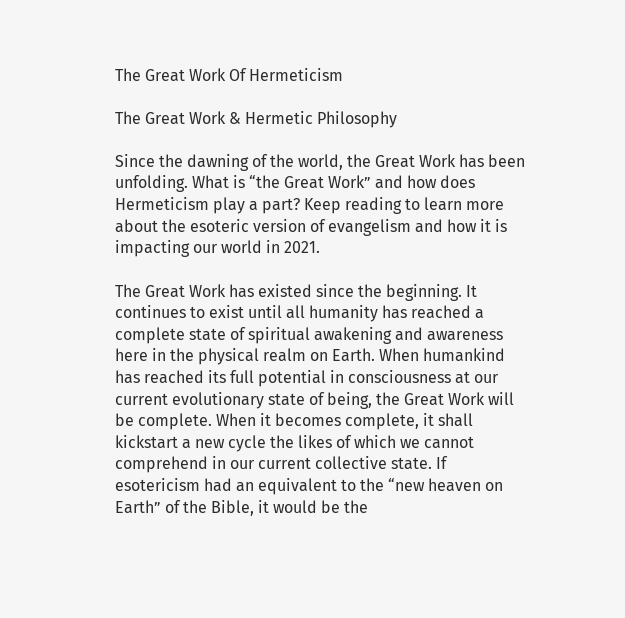The Great Work Of Hermeticism

The Great Work & Hermetic Philosophy

Since the dawning of the world, the Great Work has been unfolding. What is “the Great Work” and how does Hermeticism play a part? Keep reading to learn more about the esoteric version of evangelism and how it is impacting our world in 2021.

The Great Work has existed since the beginning. It continues to exist until all humanity has reached a complete state of spiritual awakening and awareness here in the physical realm on Earth. When humankind has reached its full potential in consciousness at our current evolutionary state of being, the Great Work will be complete. When it becomes complete, it shall kickstart a new cycle the likes of which we cannot comprehend in our current collective state. If esotericism had an equivalent to the “new heaven on Earth” of the Bible, it would be the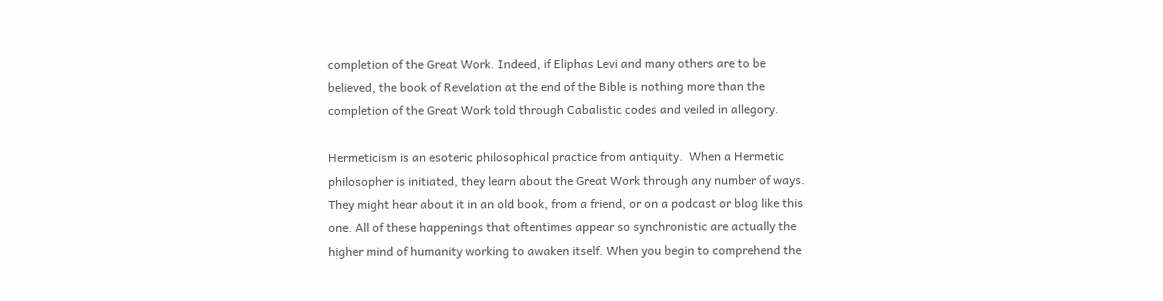completion of the Great Work. Indeed, if Eliphas Levi and many others are to be believed, the book of Revelation at the end of the Bible is nothing more than the completion of the Great Work told through Cabalistic codes and veiled in allegory.

Hermeticism is an esoteric philosophical practice from antiquity.  When a Hermetic philosopher is initiated, they learn about the Great Work through any number of ways. They might hear about it in an old book, from a friend, or on a podcast or blog like this one. All of these happenings that oftentimes appear so synchronistic are actually the higher mind of humanity working to awaken itself. When you begin to comprehend the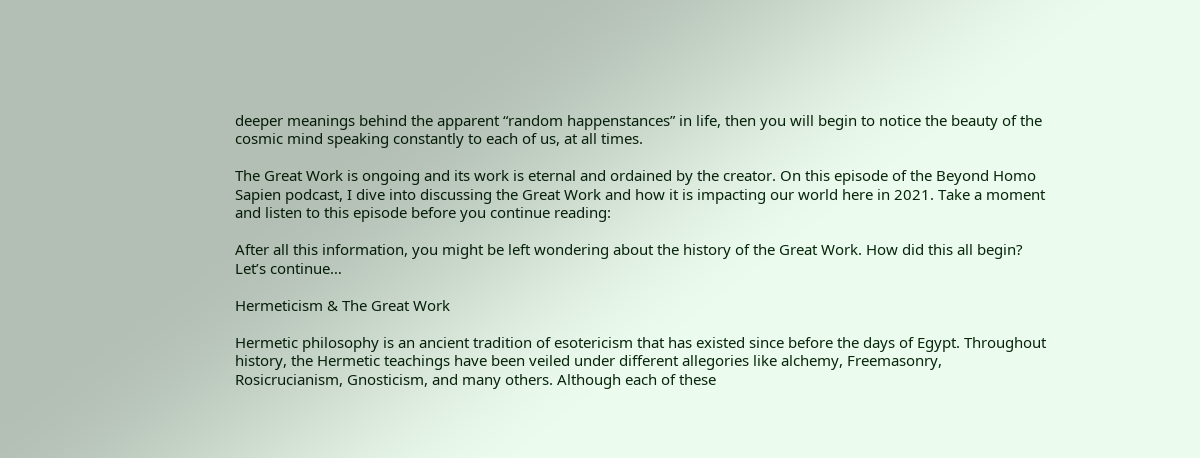deeper meanings behind the apparent “random happenstances” in life, then you will begin to notice the beauty of the cosmic mind speaking constantly to each of us, at all times.

The Great Work is ongoing and its work is eternal and ordained by the creator. On this episode of the Beyond Homo Sapien podcast, I dive into discussing the Great Work and how it is impacting our world here in 2021. Take a moment and listen to this episode before you continue reading:

After all this information, you might be left wondering about the history of the Great Work. How did this all begin? Let’s continue…

Hermeticism & The Great Work

Hermetic philosophy is an ancient tradition of esotericism that has existed since before the days of Egypt. Throughout history, the Hermetic teachings have been veiled under different allegories like alchemy, Freemasonry, Rosicrucianism, Gnosticism, and many others. Although each of these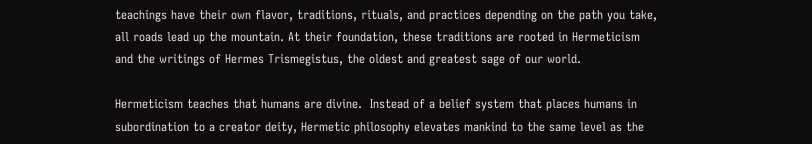teachings have their own flavor, traditions, rituals, and practices depending on the path you take, all roads lead up the mountain. At their foundation, these traditions are rooted in Hermeticism and the writings of Hermes Trismegistus, the oldest and greatest sage of our world.

Hermeticism teaches that humans are divine.  Instead of a belief system that places humans in subordination to a creator deity, Hermetic philosophy elevates mankind to the same level as the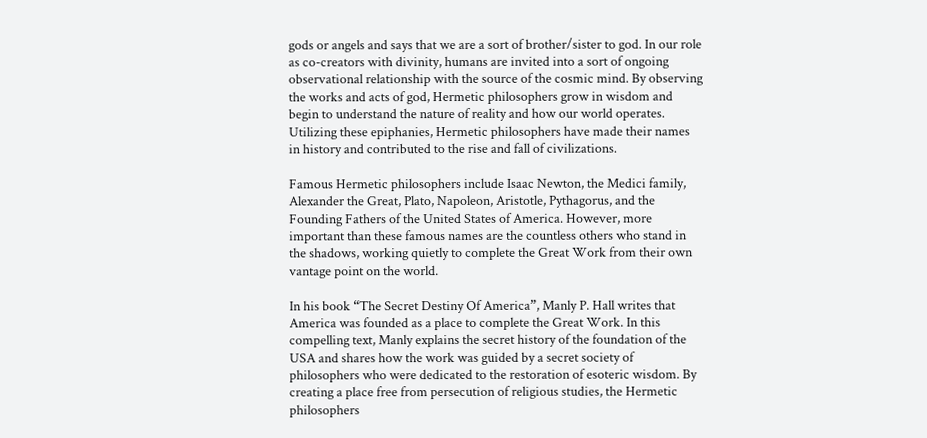gods or angels and says that we are a sort of brother/sister to god. In our role as co-creators with divinity, humans are invited into a sort of ongoing observational relationship with the source of the cosmic mind. By observing the works and acts of god, Hermetic philosophers grow in wisdom and begin to understand the nature of reality and how our world operates. Utilizing these epiphanies, Hermetic philosophers have made their names in history and contributed to the rise and fall of civilizations.

Famous Hermetic philosophers include Isaac Newton, the Medici family, Alexander the Great, Plato, Napoleon, Aristotle, Pythagorus, and the Founding Fathers of the United States of America. However, more important than these famous names are the countless others who stand in the shadows, working quietly to complete the Great Work from their own vantage point on the world.

In his book “The Secret Destiny Of America”, Manly P. Hall writes that America was founded as a place to complete the Great Work. In this compelling text, Manly explains the secret history of the foundation of the USA and shares how the work was guided by a secret society of philosophers who were dedicated to the restoration of esoteric wisdom. By creating a place free from persecution of religious studies, the Hermetic philosophers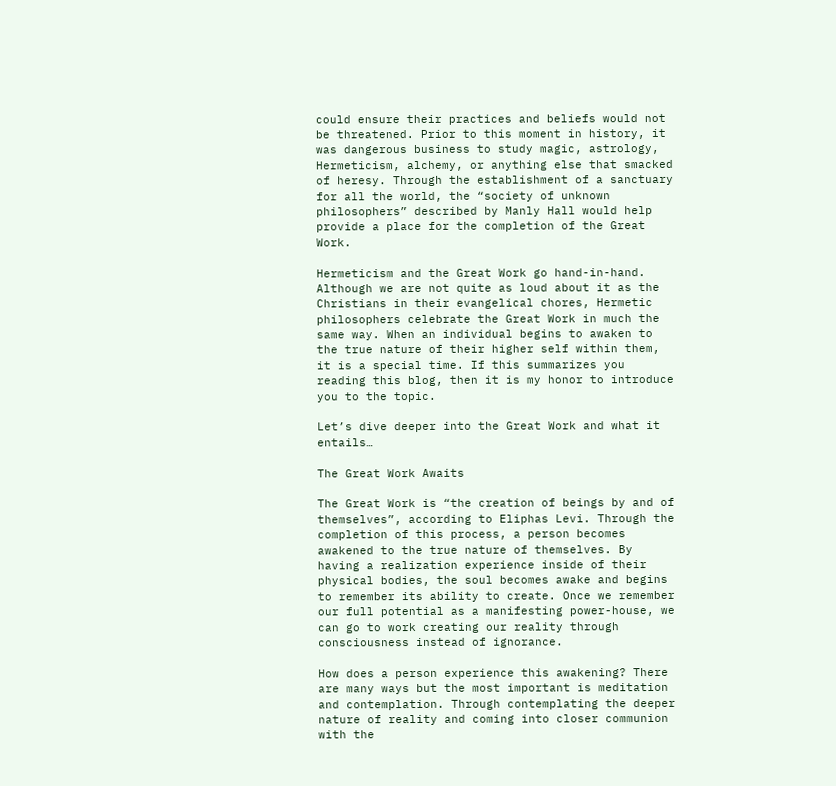could ensure their practices and beliefs would not be threatened. Prior to this moment in history, it was dangerous business to study magic, astrology, Hermeticism, alchemy, or anything else that smacked of heresy. Through the establishment of a sanctuary for all the world, the “society of unknown philosophers” described by Manly Hall would help provide a place for the completion of the Great Work.

Hermeticism and the Great Work go hand-in-hand. Although we are not quite as loud about it as the Christians in their evangelical chores, Hermetic philosophers celebrate the Great Work in much the same way. When an individual begins to awaken to the true nature of their higher self within them, it is a special time. If this summarizes you reading this blog, then it is my honor to introduce you to the topic.

Let’s dive deeper into the Great Work and what it entails…

The Great Work Awaits

The Great Work is “the creation of beings by and of themselves”, according to Eliphas Levi. Through the completion of this process, a person becomes awakened to the true nature of themselves. By having a realization experience inside of their physical bodies, the soul becomes awake and begins to remember its ability to create. Once we remember our full potential as a manifesting power-house, we can go to work creating our reality through consciousness instead of ignorance.

How does a person experience this awakening? There are many ways but the most important is meditation and contemplation. Through contemplating the deeper nature of reality and coming into closer communion with the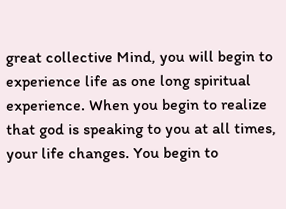great collective Mind, you will begin to experience life as one long spiritual experience. When you begin to realize that god is speaking to you at all times, your life changes. You begin to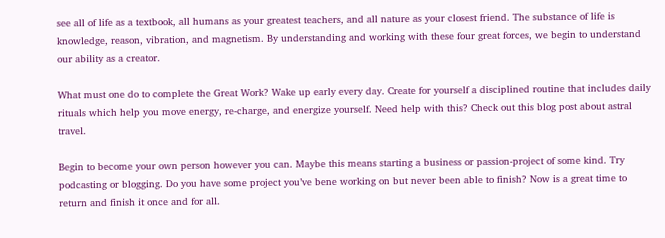see all of life as a textbook, all humans as your greatest teachers, and all nature as your closest friend. The substance of life is knowledge, reason, vibration, and magnetism. By understanding and working with these four great forces, we begin to understand our ability as a creator.

What must one do to complete the Great Work? Wake up early every day. Create for yourself a disciplined routine that includes daily rituals which help you move energy, re-charge, and energize yourself. Need help with this? Check out this blog post about astral travel.

Begin to become your own person however you can. Maybe this means starting a business or passion-project of some kind. Try podcasting or blogging. Do you have some project you’ve bene working on but never been able to finish? Now is a great time to return and finish it once and for all.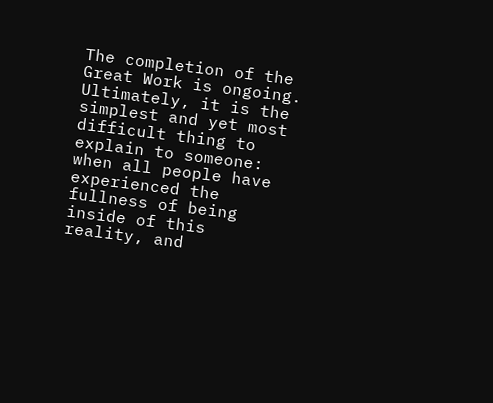The completion of the Great Work is ongoing. Ultimately, it is the simplest and yet most difficult thing to explain to someone: when all people have experienced the fullness of being inside of this reality, and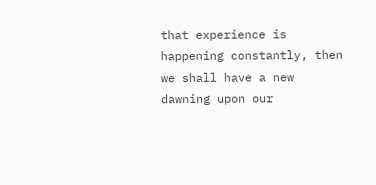that experience is happening constantly, then we shall have a new dawning upon our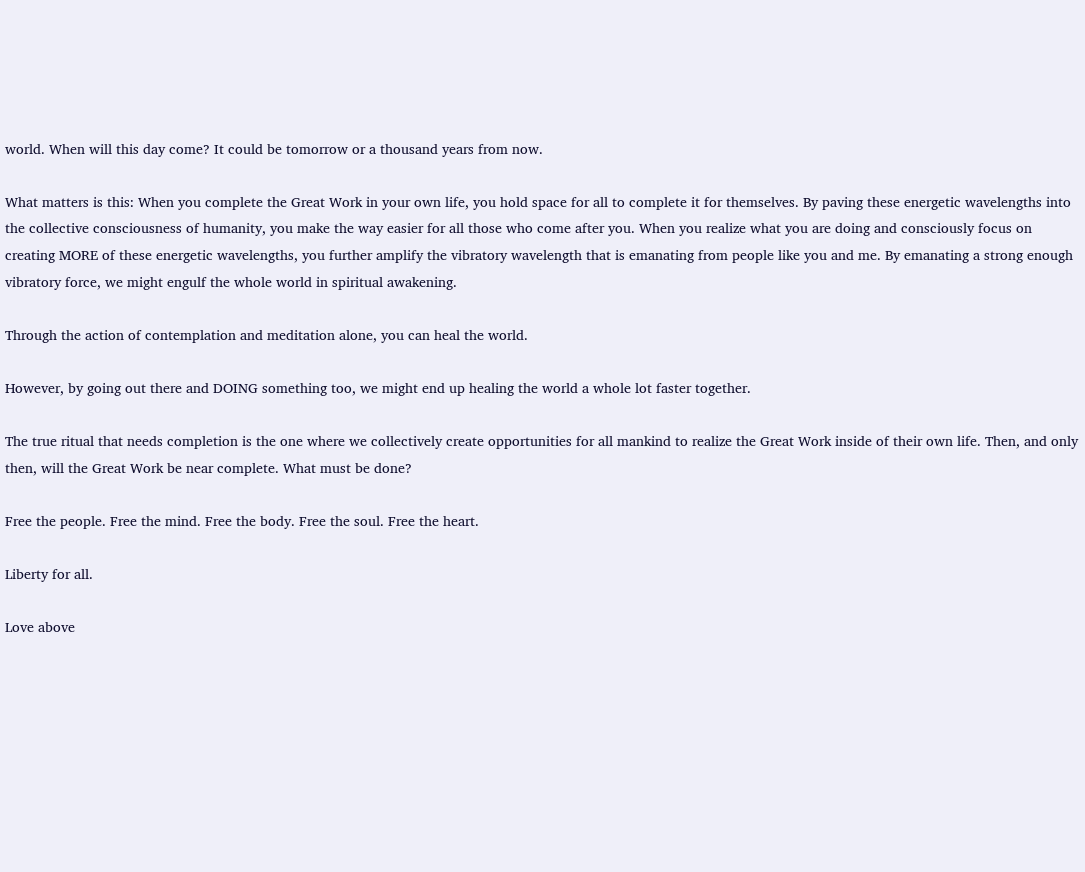world. When will this day come? It could be tomorrow or a thousand years from now.

What matters is this: When you complete the Great Work in your own life, you hold space for all to complete it for themselves. By paving these energetic wavelengths into the collective consciousness of humanity, you make the way easier for all those who come after you. When you realize what you are doing and consciously focus on creating MORE of these energetic wavelengths, you further amplify the vibratory wavelength that is emanating from people like you and me. By emanating a strong enough vibratory force, we might engulf the whole world in spiritual awakening.

Through the action of contemplation and meditation alone, you can heal the world.

However, by going out there and DOING something too, we might end up healing the world a whole lot faster together.

The true ritual that needs completion is the one where we collectively create opportunities for all mankind to realize the Great Work inside of their own life. Then, and only then, will the Great Work be near complete. What must be done?

Free the people. Free the mind. Free the body. Free the soul. Free the heart.

Liberty for all.

Love above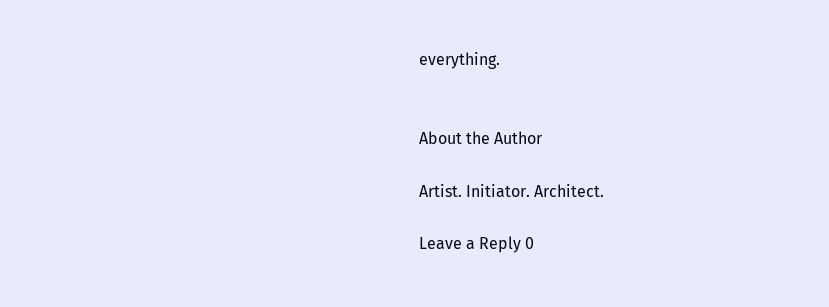everything.


About the Author

Artist. Initiator. Architect.

Leave a Reply 0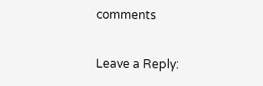comments

Leave a Reply: